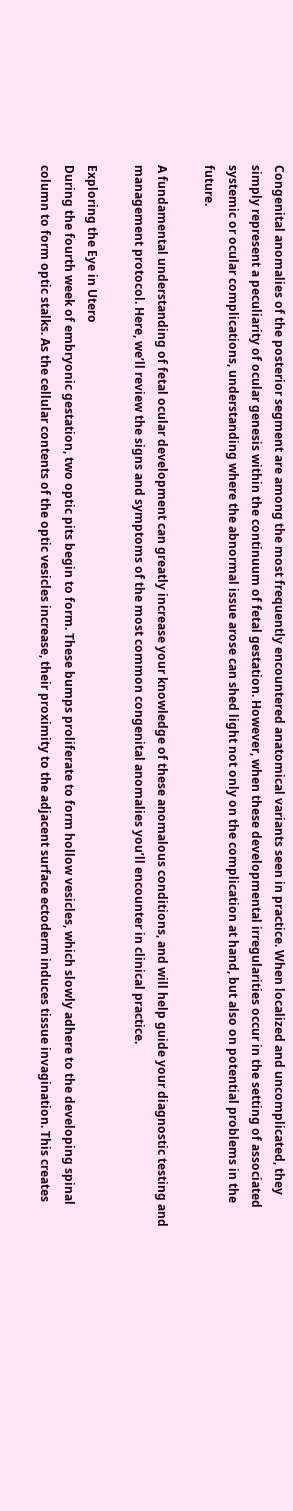Congenital anomalies of the posterior segment are among the most frequently encountered anatomical variants seen in practice. When localized and uncomplicated, they simply represent a peculiarity of ocular genesis within the continuum of fetal gestation. However, when these developmental irregularities occur in the setting of associated systemic or ocular complications, understanding where the abnormal issue arose can shed light not only on the complication at hand, but also on potential problems in the future.

A fundamental understanding of fetal ocular development can greatly increase your knowledge of these anomalous conditions, and will help guide your diagnostic testing and management protocol. Here, we’ll review the signs and symptoms of the most common congenital anomalies you’ll encounter in clinical practice.

Exploring the Eye in Utero
During the fourth week of embryonic gestation, two optic pits begin to form. These bumps proliferate to form hollow vesicles, which slowly adhere to the developing spinal column to form optic stalks. As the cellular contents of the optic vesicles increase, their proximity to the adjacent surface ectoderm induces tissue invagination. This creates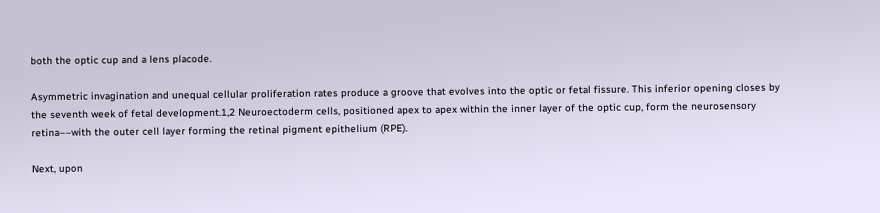both the optic cup and a lens placode.

Asymmetric invagination and unequal cellular proliferation rates produce a groove that evolves into the optic or fetal fissure. This inferior opening closes by the seventh week of fetal development.1,2 Neuroectoderm cells, positioned apex to apex within the inner layer of the optic cup, form the neurosensory retina––with the outer cell layer forming the retinal pigment epithelium (RPE).

Next, upon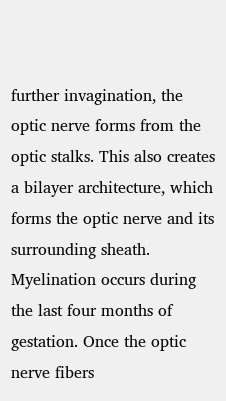further invagination, the optic nerve forms from the optic stalks. This also creates a bilayer architecture, which forms the optic nerve and its surrounding sheath. Myelination occurs during the last four months of gestation. Once the optic nerve fibers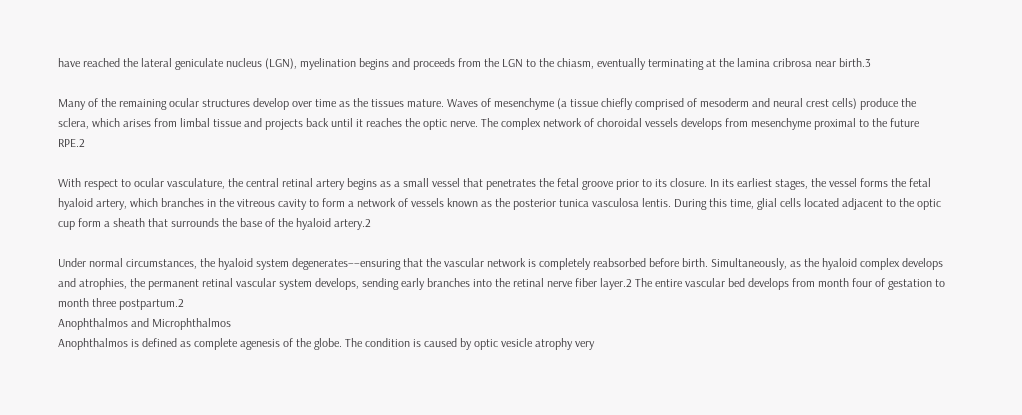have reached the lateral geniculate nucleus (LGN), myelination begins and proceeds from the LGN to the chiasm, eventually terminating at the lamina cribrosa near birth.3

Many of the remaining ocular structures develop over time as the tissues mature. Waves of mesenchyme (a tissue chiefly comprised of mesoderm and neural crest cells) produce the sclera, which arises from limbal tissue and projects back until it reaches the optic nerve. The complex network of choroidal vessels develops from mesenchyme proximal to the future RPE.2

With respect to ocular vasculature, the central retinal artery begins as a small vessel that penetrates the fetal groove prior to its closure. In its earliest stages, the vessel forms the fetal hyaloid artery, which branches in the vitreous cavity to form a network of vessels known as the posterior tunica vasculosa lentis. During this time, glial cells located adjacent to the optic cup form a sheath that surrounds the base of the hyaloid artery.2

Under normal circumstances, the hyaloid system degenerates––ensuring that the vascular network is completely reabsorbed before birth. Simultaneously, as the hyaloid complex develops and atrophies, the permanent retinal vascular system develops, sending early branches into the retinal nerve fiber layer.2 The entire vascular bed develops from month four of gestation to month three postpartum.2
Anophthalmos and Microphthalmos
Anophthalmos is defined as complete agenesis of the globe. The condition is caused by optic vesicle atrophy very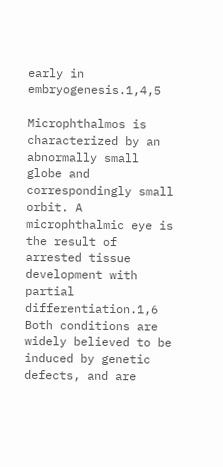early in embryogenesis.1,4,5

Microphthalmos is characterized by an abnormally small globe and correspondingly small orbit. A microphthalmic eye is the result of arrested tissue development with partial differentiation.1,6
Both conditions are widely believed to be induced by genetic defects, and are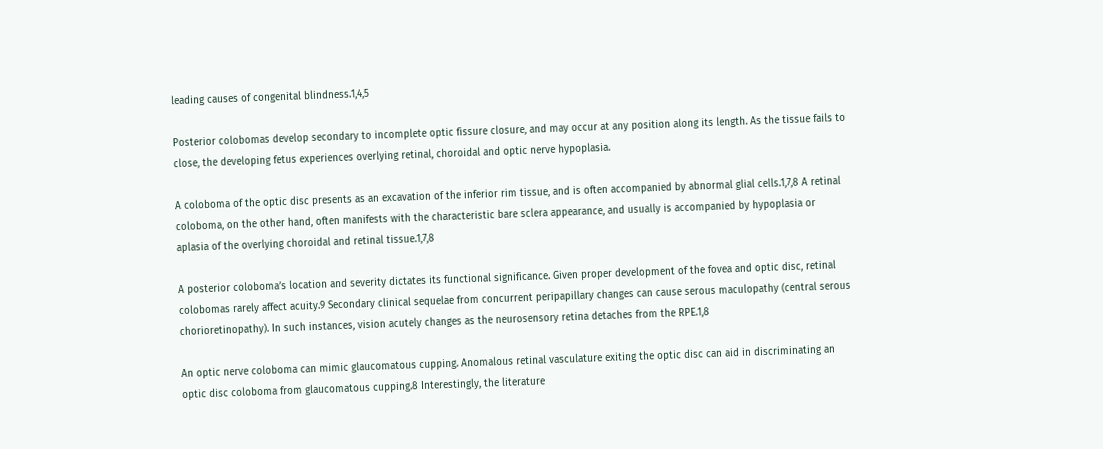leading causes of congenital blindness.1,4,5

Posterior colobomas develop secondary to incomplete optic fissure closure, and may occur at any position along its length. As the tissue fails to close, the developing fetus experiences overlying retinal, choroidal and optic nerve hypoplasia.

A coloboma of the optic disc presents as an excavation of the inferior rim tissue, and is often accompanied by abnormal glial cells.1,7,8 A retinal coloboma, on the other hand, often manifests with the characteristic bare sclera appearance, and usually is accompanied by hypoplasia or aplasia of the overlying choroidal and retinal tissue.1,7,8

A posterior coloboma’s location and severity dictates its functional significance. Given proper development of the fovea and optic disc, retinal colobomas rarely affect acuity.9 Secondary clinical sequelae from concurrent peripapillary changes can cause serous maculopathy (central serous chorioretinopathy). In such instances, vision acutely changes as the neurosensory retina detaches from the RPE.1,8

An optic nerve coloboma can mimic glaucomatous cupping. Anomalous retinal vasculature exiting the optic disc can aid in discriminating an optic disc coloboma from glaucomatous cupping.8 Interestingly, the literature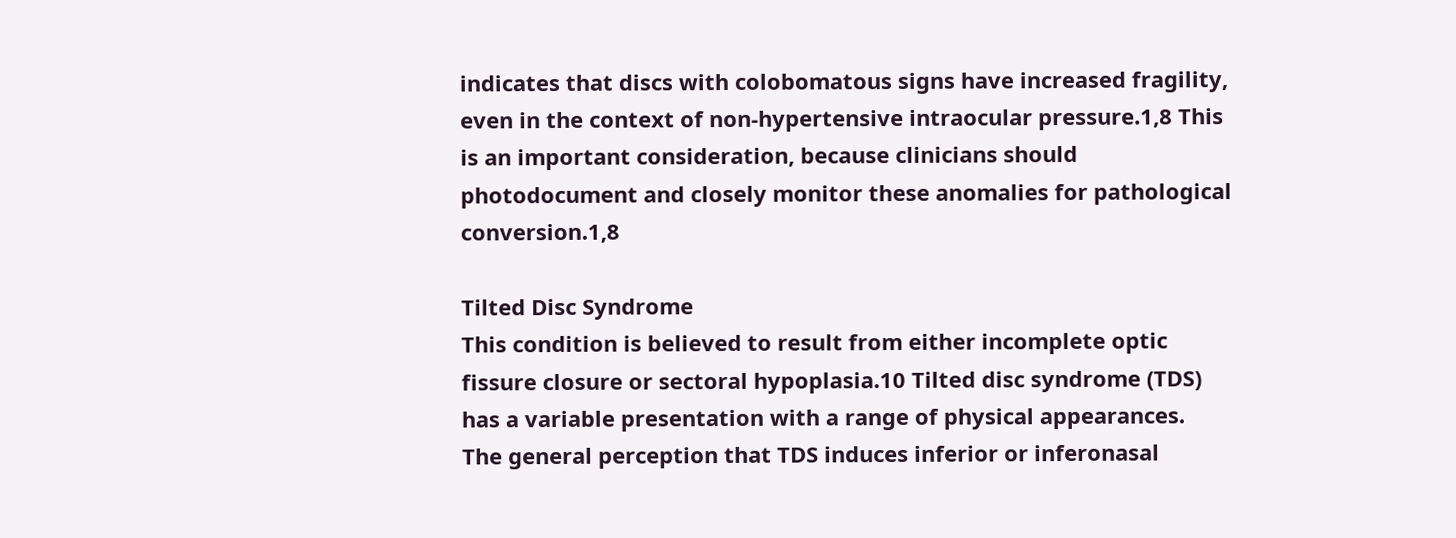indicates that discs with colobomatous signs have increased fragility, even in the context of non-hypertensive intraocular pressure.1,8 This is an important consideration, because clinicians should photodocument and closely monitor these anomalies for pathological conversion.1,8

Tilted Disc Syndrome
This condition is believed to result from either incomplete optic fissure closure or sectoral hypoplasia.10 Tilted disc syndrome (TDS) has a variable presentation with a range of physical appearances.
The general perception that TDS induces inferior or inferonasal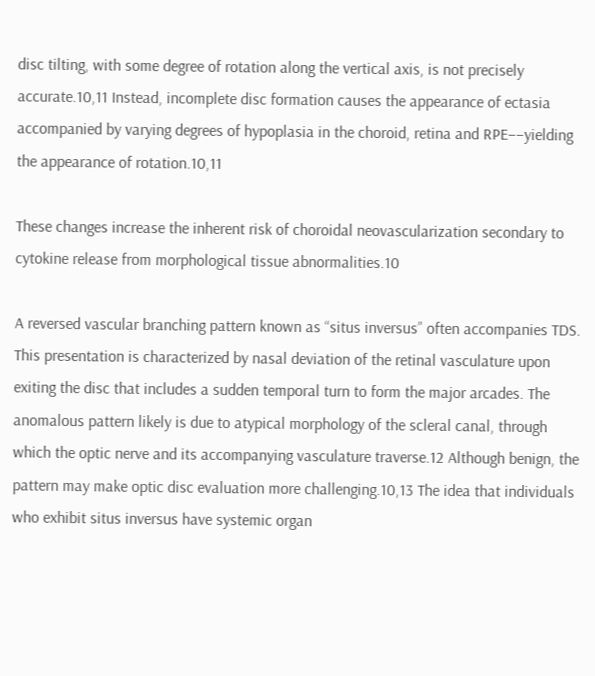disc tilting, with some degree of rotation along the vertical axis, is not precisely accurate.10,11 Instead, incomplete disc formation causes the appearance of ectasia accompanied by varying degrees of hypoplasia in the choroid, retina and RPE––yielding the appearance of rotation.10,11

These changes increase the inherent risk of choroidal neovascularization secondary to cytokine release from morphological tissue abnormalities.10

A reversed vascular branching pattern known as “situs inversus” often accompanies TDS. This presentation is characterized by nasal deviation of the retinal vasculature upon exiting the disc that includes a sudden temporal turn to form the major arcades. The anomalous pattern likely is due to atypical morphology of the scleral canal, through which the optic nerve and its accompanying vasculature traverse.12 Although benign, the pattern may make optic disc evaluation more challenging.10,13 The idea that individuals who exhibit situs inversus have systemic organ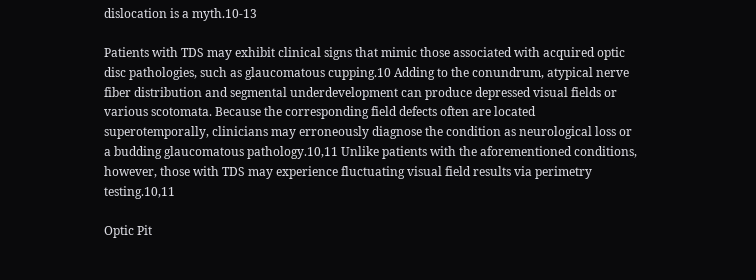dislocation is a myth.10-13

Patients with TDS may exhibit clinical signs that mimic those associated with acquired optic disc pathologies, such as glaucomatous cupping.10 Adding to the conundrum, atypical nerve fiber distribution and segmental underdevelopment can produce depressed visual fields or various scotomata. Because the corresponding field defects often are located superotemporally, clinicians may erroneously diagnose the condition as neurological loss or a budding glaucomatous pathology.10,11 Unlike patients with the aforementioned conditions, however, those with TDS may experience fluctuating visual field results via perimetry testing.10,11

Optic Pit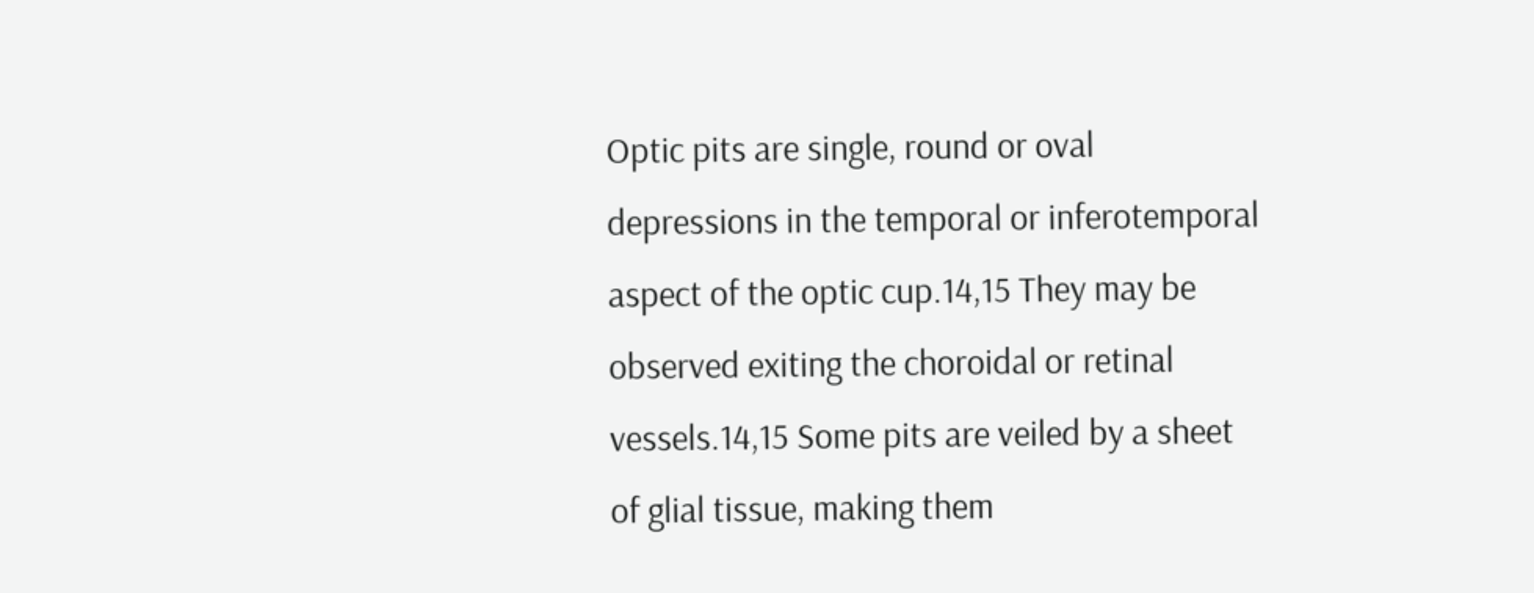Optic pits are single, round or oval depressions in the temporal or inferotemporal aspect of the optic cup.14,15 They may be observed exiting the choroidal or retinal vessels.14,15 Some pits are veiled by a sheet of glial tissue, making them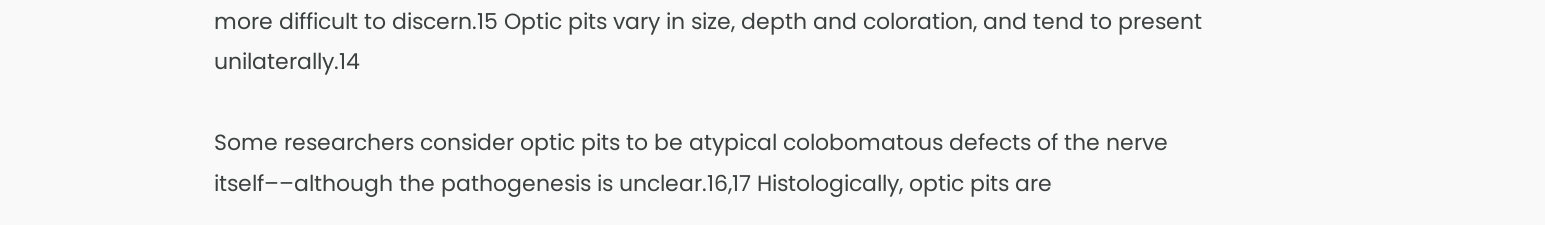more difficult to discern.15 Optic pits vary in size, depth and coloration, and tend to present unilaterally.14

Some researchers consider optic pits to be atypical colobomatous defects of the nerve itself––although the pathogenesis is unclear.16,17 Histologically, optic pits are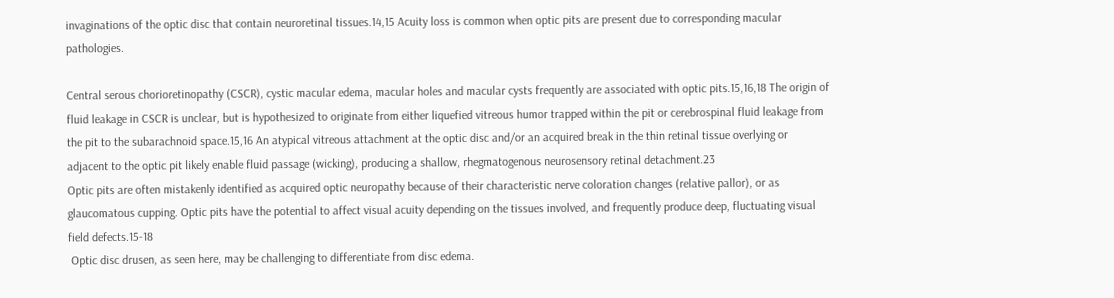invaginations of the optic disc that contain neuroretinal tissues.14,15 Acuity loss is common when optic pits are present due to corresponding macular pathologies.

Central serous chorioretinopathy (CSCR), cystic macular edema, macular holes and macular cysts frequently are associated with optic pits.15,16,18 The origin of fluid leakage in CSCR is unclear, but is hypothesized to originate from either liquefied vitreous humor trapped within the pit or cerebrospinal fluid leakage from the pit to the subarachnoid space.15,16 An atypical vitreous attachment at the optic disc and/or an acquired break in the thin retinal tissue overlying or adjacent to the optic pit likely enable fluid passage (wicking), producing a shallow, rhegmatogenous neurosensory retinal detachment.23
Optic pits are often mistakenly identified as acquired optic neuropathy because of their characteristic nerve coloration changes (relative pallor), or as glaucomatous cupping. Optic pits have the potential to affect visual acuity depending on the tissues involved, and frequently produce deep, fluctuating visual field defects.15-18
 Optic disc drusen, as seen here, may be challenging to differentiate from disc edema.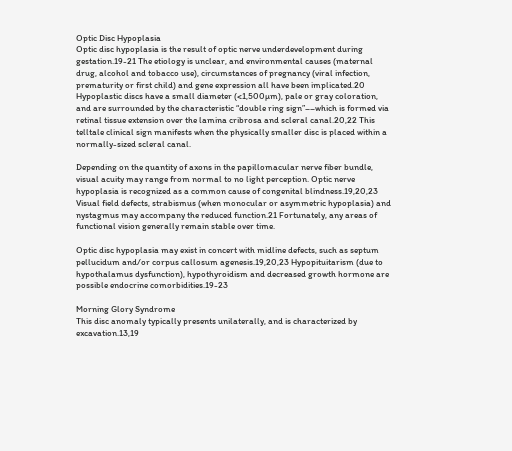Optic Disc Hypoplasia
Optic disc hypoplasia is the result of optic nerve underdevelopment during gestation.19-21 The etiology is unclear, and environmental causes (maternal drug, alcohol and tobacco use), circumstances of pregnancy (viral infection, prematurity or first child) and gene expression all have been implicated.20
Hypoplastic discs have a small diameter (<1,500µm), pale or gray coloration, and are surrounded by the characteristic “double ring sign”––which is formed via retinal tissue extension over the lamina cribrosa and scleral canal.20,22 This telltale clinical sign manifests when the physically smaller disc is placed within a normally-sized scleral canal.

Depending on the quantity of axons in the papillomacular nerve fiber bundle, visual acuity may range from normal to no light perception. Optic nerve hypoplasia is recognized as a common cause of congenital blindness.19,20,23 Visual field defects, strabismus (when monocular or asymmetric hypoplasia) and nystagmus may accompany the reduced function.21 Fortunately, any areas of functional vision generally remain stable over time.

Optic disc hypoplasia may exist in concert with midline defects, such as septum pellucidum and/or corpus callosum agenesis.19,20,23 Hypopituitarism (due to hypothalamus dysfunction), hypothyroidism and decreased growth hormone are possible endocrine comorbidities.19-23

Morning Glory Syndrome
This disc anomaly typically presents unilaterally, and is characterized by excavation.13,19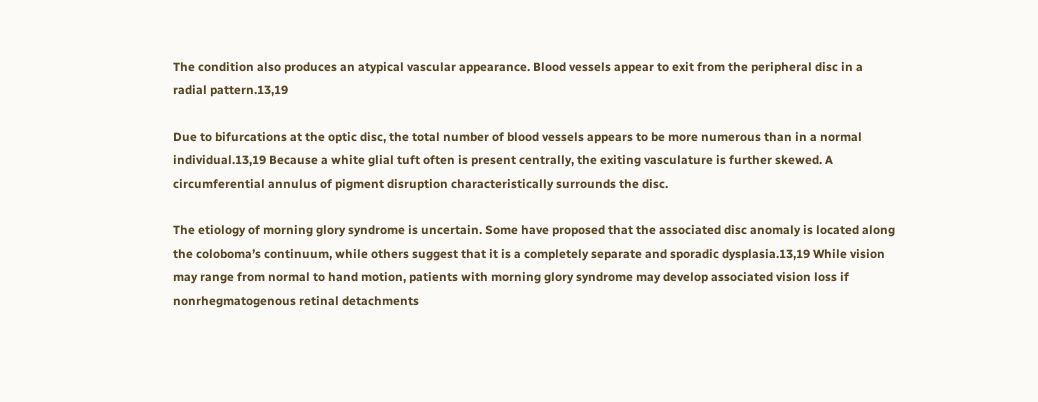The condition also produces an atypical vascular appearance. Blood vessels appear to exit from the peripheral disc in a radial pattern.13,19

Due to bifurcations at the optic disc, the total number of blood vessels appears to be more numerous than in a normal individual.13,19 Because a white glial tuft often is present centrally, the exiting vasculature is further skewed. A circumferential annulus of pigment disruption characteristically surrounds the disc.

The etiology of morning glory syndrome is uncertain. Some have proposed that the associated disc anomaly is located along the coloboma’s continuum, while others suggest that it is a completely separate and sporadic dysplasia.13,19 While vision may range from normal to hand motion, patients with morning glory syndrome may develop associated vision loss if nonrhegmatogenous retinal detachments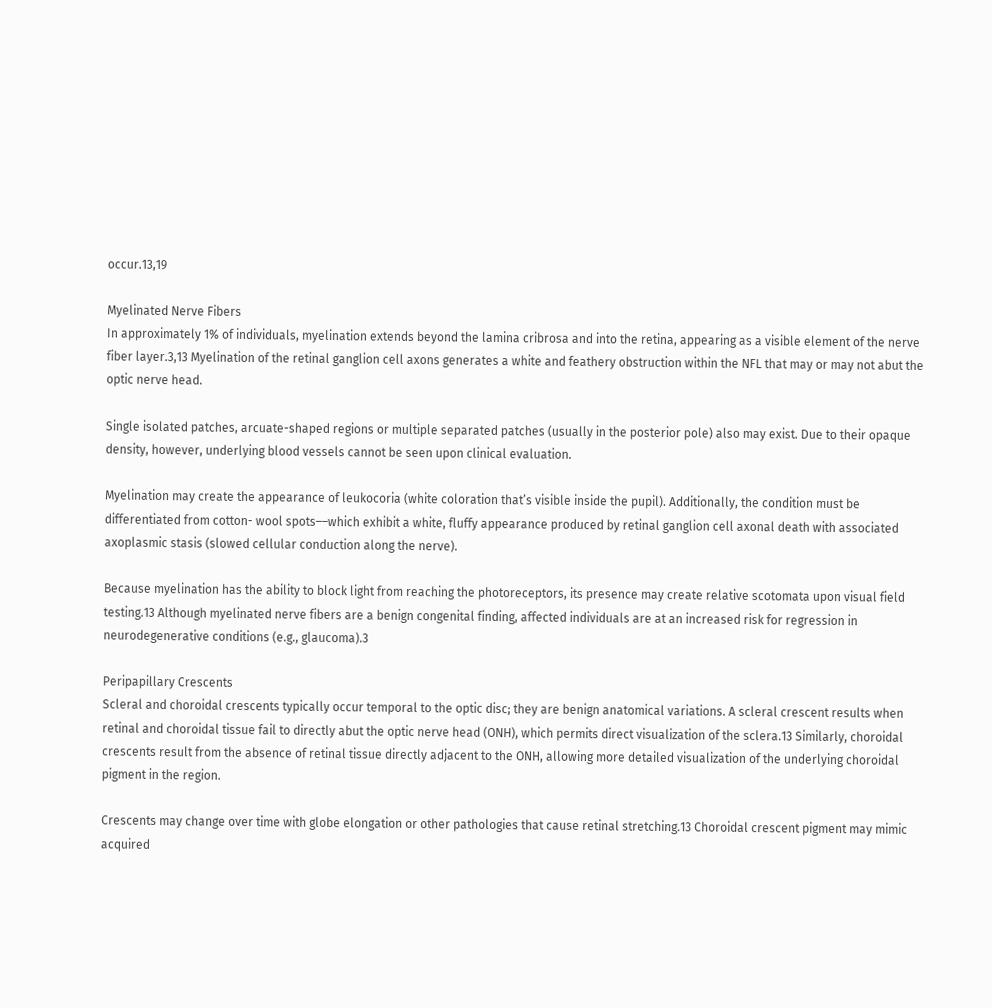occur.13,19

Myelinated Nerve Fibers
In approximately 1% of individuals, myelination extends beyond the lamina cribrosa and into the retina, appearing as a visible element of the nerve fiber layer.3,13 Myelination of the retinal ganglion cell axons generates a white and feathery obstruction within the NFL that may or may not abut the optic nerve head.

Single isolated patches, arcuate-shaped regions or multiple separated patches (usually in the posterior pole) also may exist. Due to their opaque density, however, underlying blood vessels cannot be seen upon clinical evaluation.

Myelination may create the appearance of leukocoria (white coloration that’s visible inside the pupil). Additionally, the condition must be differentiated from cotton- wool spots––which exhibit a white, fluffy appearance produced by retinal ganglion cell axonal death with associated axoplasmic stasis (slowed cellular conduction along the nerve).

Because myelination has the ability to block light from reaching the photoreceptors, its presence may create relative scotomata upon visual field testing.13 Although myelinated nerve fibers are a benign congenital finding, affected individuals are at an increased risk for regression in neurodegenerative conditions (e.g., glaucoma).3

Peripapillary Crescents
Scleral and choroidal crescents typically occur temporal to the optic disc; they are benign anatomical variations. A scleral crescent results when retinal and choroidal tissue fail to directly abut the optic nerve head (ONH), which permits direct visualization of the sclera.13 Similarly, choroidal crescents result from the absence of retinal tissue directly adjacent to the ONH, allowing more detailed visualization of the underlying choroidal pigment in the region.

Crescents may change over time with globe elongation or other pathologies that cause retinal stretching.13 Choroidal crescent pigment may mimic acquired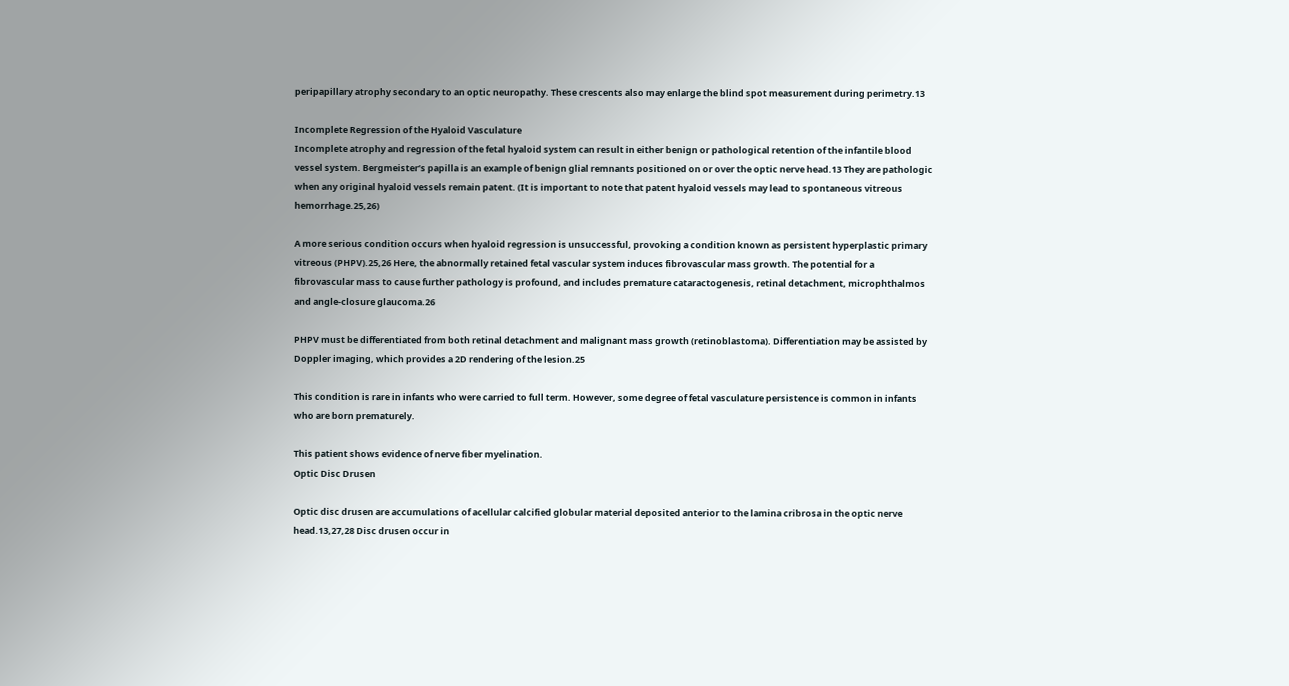peripapillary atrophy secondary to an optic neuropathy. These crescents also may enlarge the blind spot measurement during perimetry.13

Incomplete Regression of the Hyaloid Vasculature
Incomplete atrophy and regression of the fetal hyaloid system can result in either benign or pathological retention of the infantile blood vessel system. Bergmeister’s papilla is an example of benign glial remnants positioned on or over the optic nerve head.13 They are pathologic when any original hyaloid vessels remain patent. (It is important to note that patent hyaloid vessels may lead to spontaneous vitreous hemorrhage.25,26)

A more serious condition occurs when hyaloid regression is unsuccessful, provoking a condition known as persistent hyperplastic primary vitreous (PHPV).25,26 Here, the abnormally retained fetal vascular system induces fibrovascular mass growth. The potential for a fibrovascular mass to cause further pathology is profound, and includes premature cataractogenesis, retinal detachment, microphthalmos and angle-closure glaucoma.26

PHPV must be differentiated from both retinal detachment and malignant mass growth (retinoblastoma). Differentiation may be assisted by Doppler imaging, which provides a 2D rendering of the lesion.25

This condition is rare in infants who were carried to full term. However, some degree of fetal vasculature persistence is common in infants who are born prematurely.

This patient shows evidence of nerve fiber myelination.
Optic Disc Drusen

Optic disc drusen are accumulations of acellular calcified globular material deposited anterior to the lamina cribrosa in the optic nerve head.13,27,28 Disc drusen occur in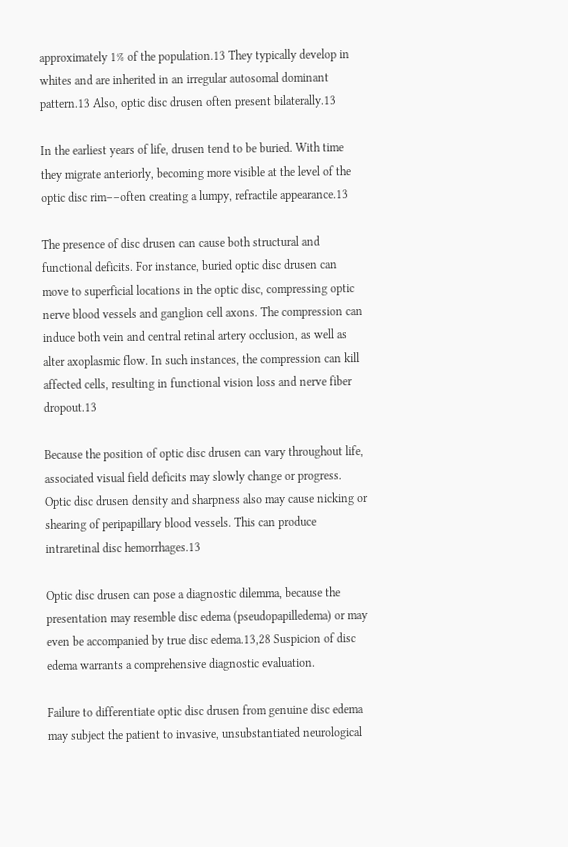approximately 1% of the population.13 They typically develop in whites and are inherited in an irregular autosomal dominant pattern.13 Also, optic disc drusen often present bilaterally.13

In the earliest years of life, drusen tend to be buried. With time they migrate anteriorly, becoming more visible at the level of the optic disc rim––often creating a lumpy, refractile appearance.13

The presence of disc drusen can cause both structural and functional deficits. For instance, buried optic disc drusen can move to superficial locations in the optic disc, compressing optic nerve blood vessels and ganglion cell axons. The compression can induce both vein and central retinal artery occlusion, as well as alter axoplasmic flow. In such instances, the compression can kill affected cells, resulting in functional vision loss and nerve fiber dropout.13

Because the position of optic disc drusen can vary throughout life, associated visual field deficits may slowly change or progress. Optic disc drusen density and sharpness also may cause nicking or shearing of peripapillary blood vessels. This can produce intraretinal disc hemorrhages.13

Optic disc drusen can pose a diagnostic dilemma, because the presentation may resemble disc edema (pseudopapilledema) or may even be accompanied by true disc edema.13,28 Suspicion of disc edema warrants a comprehensive diagnostic evaluation.

Failure to differentiate optic disc drusen from genuine disc edema may subject the patient to invasive, unsubstantiated neurological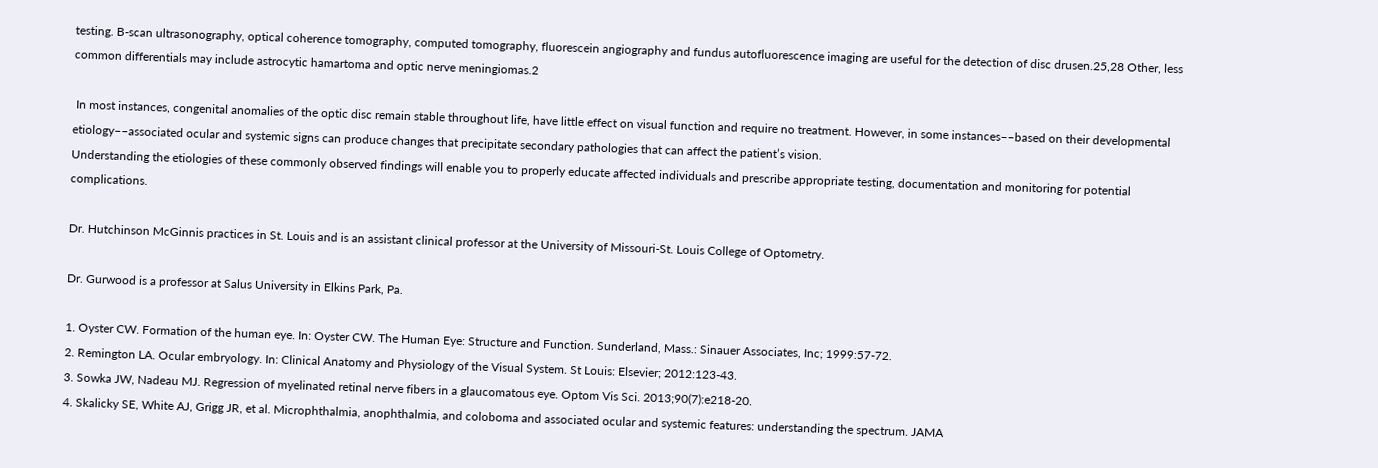testing. B-scan ultrasonography, optical coherence tomography, computed tomography, fluorescein angiography and fundus autofluorescence imaging are useful for the detection of disc drusen.25,28 Other, less common differentials may include astrocytic hamartoma and optic nerve meningiomas.2

 In most instances, congenital anomalies of the optic disc remain stable throughout life, have little effect on visual function and require no treatment. However, in some instances––based on their developmental etiology––associated ocular and systemic signs can produce changes that precipitate secondary pathologies that can affect the patient’s vision.
Understanding the etiologies of these commonly observed findings will enable you to properly educate affected individuals and prescribe appropriate testing, documentation and monitoring for potential complications.

Dr. Hutchinson McGinnis practices in St. Louis and is an assistant clinical professor at the University of Missouri-St. Louis College of Optometry.

Dr. Gurwood is a professor at Salus University in Elkins Park, Pa.

1. Oyster CW. Formation of the human eye. In: Oyster CW. The Human Eye: Structure and Function. Sunderland, Mass.: Sinauer Associates, Inc; 1999:57-72.
2. Remington LA. Ocular embryology. In: Clinical Anatomy and Physiology of the Visual System. St Louis: Elsevier; 2012:123-43.
3. Sowka JW, Nadeau MJ. Regression of myelinated retinal nerve fibers in a glaucomatous eye. Optom Vis Sci. 2013;90(7):e218-20.
4. Skalicky SE, White AJ, Grigg JR, et al. Microphthalmia, anophthalmia, and coloboma and associated ocular and systemic features: understanding the spectrum. JAMA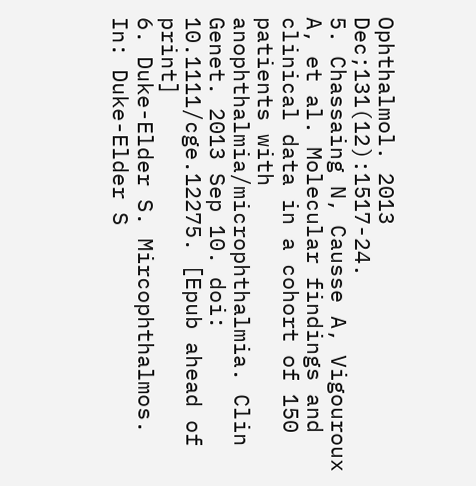Ophthalmol. 2013 Dec;131(12):1517-24.
5. Chassaing N, Causse A, Vigouroux A, et al. Molecular findings and clinical data in a cohort of 150 patients with anophthalmia/microphthalmia. Clin Genet. 2013 Sep 10. doi: 10.1111/cge.12275. [Epub ahead of print]
6. Duke-Elder S. Mircophthalmos. In: Duke-Elder S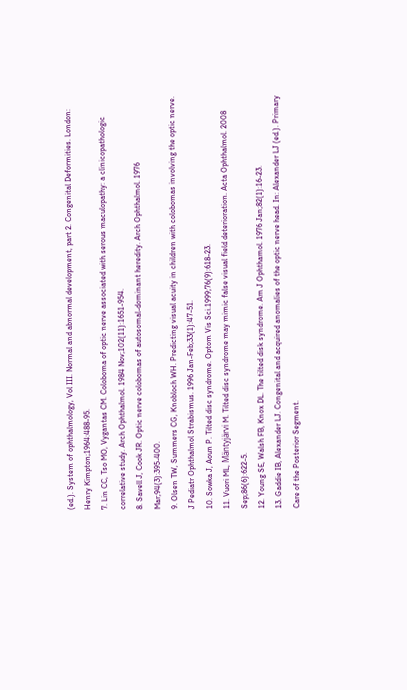(ed.). System of ophthalmology, Vol III. Normal and abnormal development, part 2. Congenital Deformities. London: Henry Kimpton;1964:488-95.
7. Lin CC, Tso MO, Vygantas CM. Coloboma of optic nerve associated with serous maculopathy: a clinicopathologic correlative study. Arch Ophthalmol. 1984 Nov;102(11):1651-954.
8. Savell J, Cook JR. Optic nerve colobomas of autosomal-dominant heredity. Arch Ophthalmol. 1976 Mar;94(3):395-400.
9. Olsen TW, Summers CG, Knobloch WH. Predicting visual acuity in children with colobomas involving the optic nerve. J Pediatr Ophthalmol Strabismus. 1996 Jan-Feb;33(1):47-51.
10. Sowka J, Aoun P. Tilted disc syndrome. Optom Vis Sci.1999;76(9):618-23.
11. Vuori ML, Mäntyjärvi M. Tilted disc syndrome may mimic false visual field deterioration. Acta Ophthalmol. 2008 Sep;86(6):622-5.
12. Young SE, Walsh FB, Knox DL. The tilted disk syndrome. Am J Ophthamol. 1976 Jan;82(1):16-23.
13. Gaddie IB, Alexander LJ. Congenital and acquired anomalies of the optic nerve head. In: Alexander LJ (ed.). Primary Care of the Posterior Segment.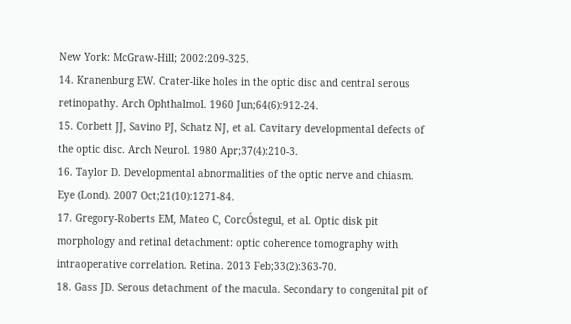New York: McGraw-Hill; 2002:209-325.
14. Kranenburg EW. Crater-like holes in the optic disc and central serous retinopathy. Arch Ophthalmol. 1960 Jun;64(6):912-24.
15. Corbett JJ, Savino PJ, Schatz NJ, et al. Cavitary developmental defects of the optic disc. Arch Neurol. 1980 Apr;37(4):210-3.
16. Taylor D. Developmental abnormalities of the optic nerve and chiasm. Eye (Lond). 2007 Oct;21(10):1271-84.
17. Gregory-Roberts EM, Mateo C, CorcÓstegul, et al. Optic disk pit morphology and retinal detachment: optic coherence tomography with intraoperative correlation. Retina. 2013 Feb;33(2):363-70.
18. Gass JD. Serous detachment of the macula. Secondary to congenital pit of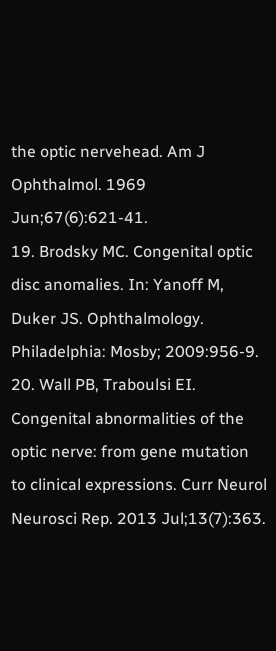the optic nervehead. Am J Ophthalmol. 1969 Jun;67(6):621-41.
19. Brodsky MC. Congenital optic disc anomalies. In: Yanoff M, Duker JS. Ophthalmology. Philadelphia: Mosby; 2009:956-9.
20. Wall PB, Traboulsi EI. Congenital abnormalities of the optic nerve: from gene mutation to clinical expressions. Curr Neurol Neurosci Rep. 2013 Jul;13(7):363.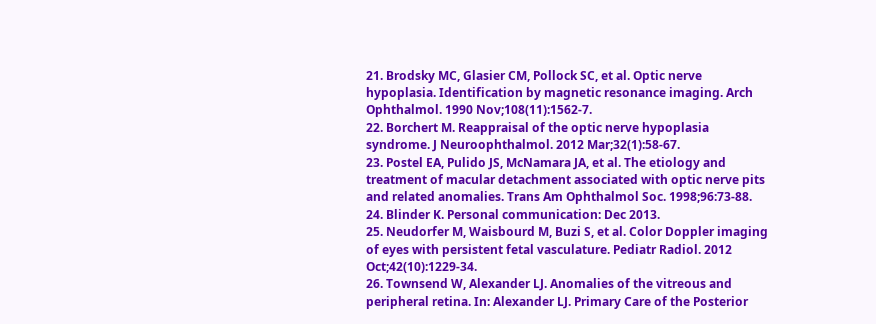21. Brodsky MC, Glasier CM, Pollock SC, et al. Optic nerve hypoplasia. Identification by magnetic resonance imaging. Arch Ophthalmol. 1990 Nov;108(11):1562-7.
22. Borchert M. Reappraisal of the optic nerve hypoplasia syndrome. J Neuroophthalmol. 2012 Mar;32(1):58-67.
23. Postel EA, Pulido JS, McNamara JA, et al. The etiology and treatment of macular detachment associated with optic nerve pits and related anomalies. Trans Am Ophthalmol Soc. 1998;96:73-88.
24. Blinder K. Personal communication: Dec 2013.
25. Neudorfer M, Waisbourd M, Buzi S, et al. Color Doppler imaging of eyes with persistent fetal vasculature. Pediatr Radiol. 2012 Oct;42(10):1229-34.
26. Townsend W, Alexander LJ. Anomalies of the vitreous and peripheral retina. In: Alexander LJ. Primary Care of the Posterior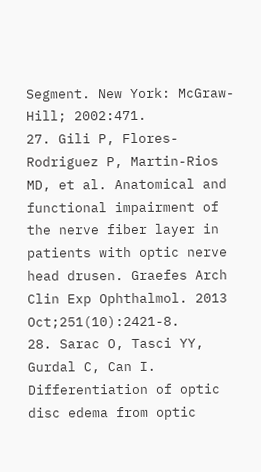Segment. New York: McGraw-Hill; 2002:471.
27. Gili P, Flores-Rodriguez P, Martin-Rios MD, et al. Anatomical and functional impairment of the nerve fiber layer in patients with optic nerve head drusen. Graefes Arch Clin Exp Ophthalmol. 2013 Oct;251(10):2421-8.
28. Sarac O, Tasci YY, Gurdal C, Can I. Differentiation of optic disc edema from optic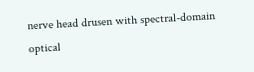nerve head drusen with spectral-domain optical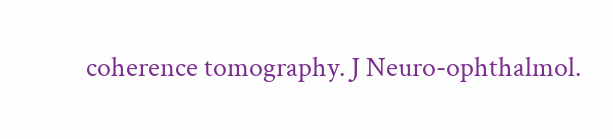coherence tomography. J Neuro-ophthalmol.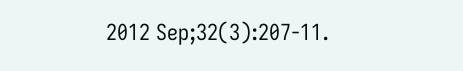2012 Sep;32(3):207-11.